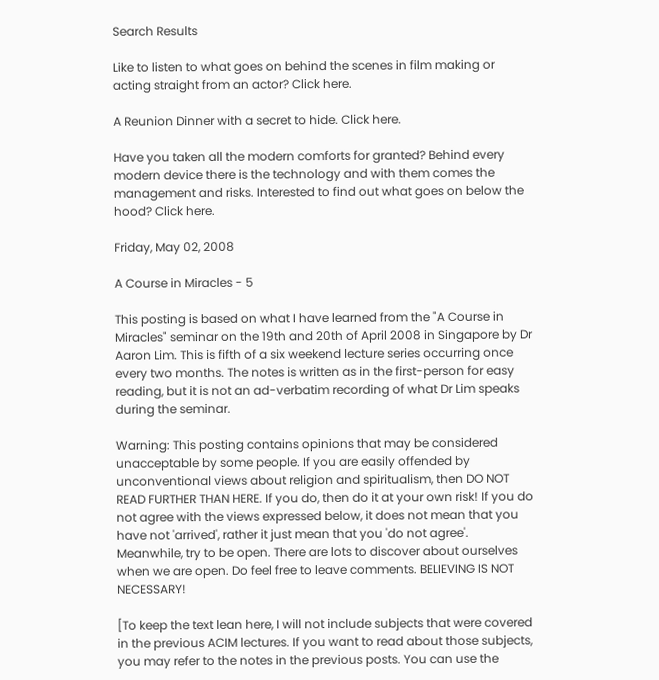Search Results

Like to listen to what goes on behind the scenes in film making or acting straight from an actor? Click here.

A Reunion Dinner with a secret to hide. Click here.

Have you taken all the modern comforts for granted? Behind every modern device there is the technology and with them comes the management and risks. Interested to find out what goes on below the hood? Click here.

Friday, May 02, 2008

A Course in Miracles - 5

This posting is based on what I have learned from the "A Course in Miracles" seminar on the 19th and 20th of April 2008 in Singapore by Dr Aaron Lim. This is fifth of a six weekend lecture series occurring once every two months. The notes is written as in the first-person for easy reading, but it is not an ad-verbatim recording of what Dr Lim speaks during the seminar.

Warning: This posting contains opinions that may be considered unacceptable by some people. If you are easily offended by unconventional views about religion and spiritualism, then DO NOT READ FURTHER THAN HERE. If you do, then do it at your own risk! If you do not agree with the views expressed below, it does not mean that you have not 'arrived', rather it just mean that you 'do not agree'. Meanwhile, try to be open. There are lots to discover about ourselves when we are open. Do feel free to leave comments. BELIEVING IS NOT NECESSARY!

[To keep the text lean here, I will not include subjects that were covered in the previous ACIM lectures. If you want to read about those subjects, you may refer to the notes in the previous posts. You can use the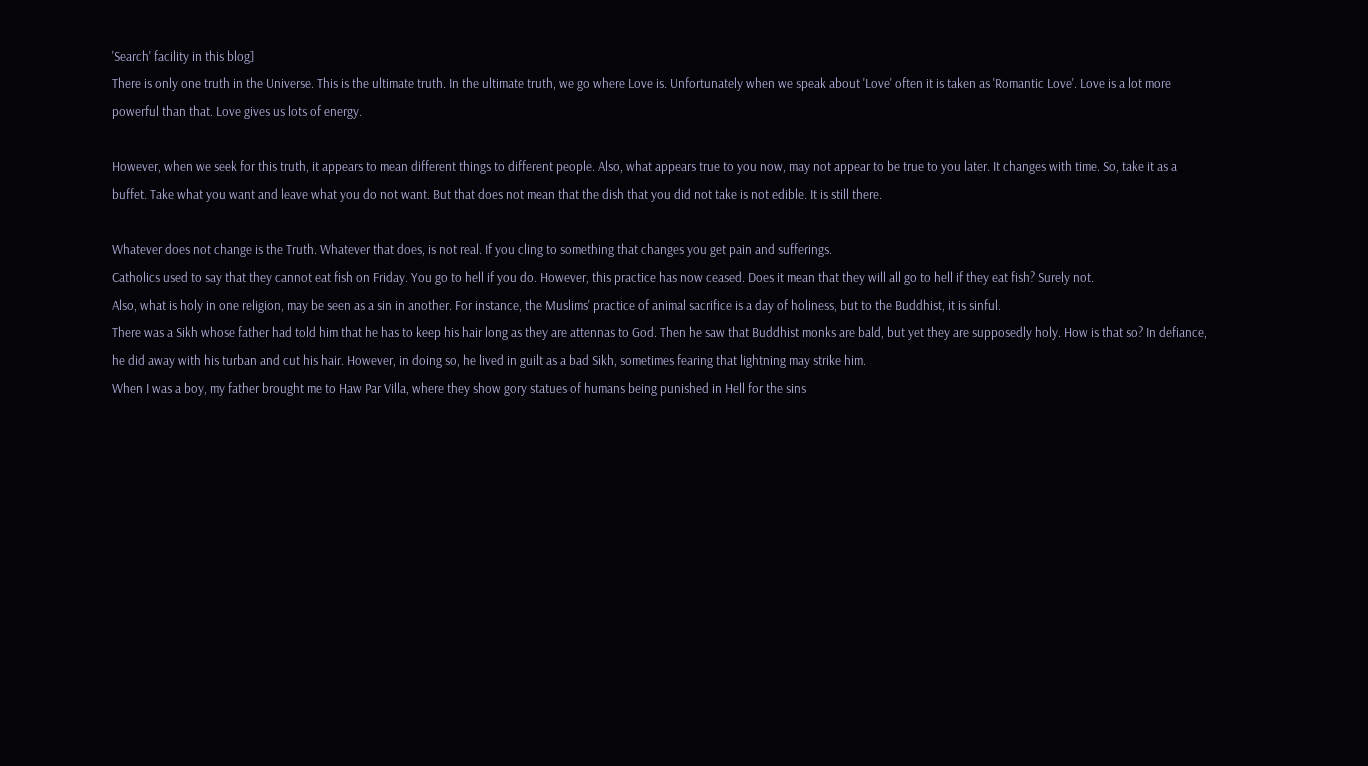'Search' facility in this blog]
There is only one truth in the Universe. This is the ultimate truth. In the ultimate truth, we go where Love is. Unfortunately when we speak about 'Love' often it is taken as 'Romantic Love'. Love is a lot more powerful than that. Love gives us lots of energy.

However, when we seek for this truth, it appears to mean different things to different people. Also, what appears true to you now, may not appear to be true to you later. It changes with time. So, take it as a buffet. Take what you want and leave what you do not want. But that does not mean that the dish that you did not take is not edible. It is still there.

Whatever does not change is the Truth. Whatever that does, is not real. If you cling to something that changes you get pain and sufferings.
Catholics used to say that they cannot eat fish on Friday. You go to hell if you do. However, this practice has now ceased. Does it mean that they will all go to hell if they eat fish? Surely not.
Also, what is holy in one religion, may be seen as a sin in another. For instance, the Muslims' practice of animal sacrifice is a day of holiness, but to the Buddhist, it is sinful.
There was a Sikh whose father had told him that he has to keep his hair long as they are attennas to God. Then he saw that Buddhist monks are bald, but yet they are supposedly holy. How is that so? In defiance, he did away with his turban and cut his hair. However, in doing so, he lived in guilt as a bad Sikh, sometimes fearing that lightning may strike him.
When I was a boy, my father brought me to Haw Par Villa, where they show gory statues of humans being punished in Hell for the sins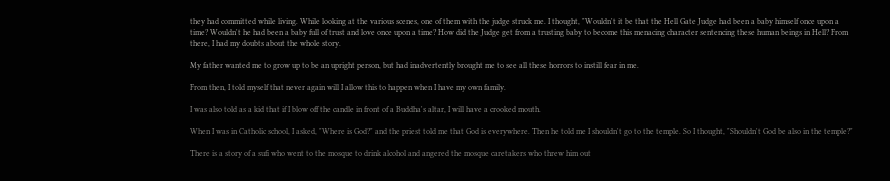they had committed while living. While looking at the various scenes, one of them with the judge struck me. I thought, "Wouldn't it be that the Hell Gate Judge had been a baby himself once upon a time? Wouldn't he had been a baby full of trust and love once upon a time? How did the Judge get from a trusting baby to become this menacing character sentencing these human beings in Hell? From there, I had my doubts about the whole story.

My father wanted me to grow up to be an upright person, but had inadvertently brought me to see all these horrors to instill fear in me.

From then, I told myself that never again will I allow this to happen when I have my own family.

I was also told as a kid that if I blow off the candle in front of a Buddha's altar, I will have a crooked mouth.

When I was in Catholic school, I asked, "Where is God?" and the priest told me that God is everywhere. Then he told me I shouldn't go to the temple. So I thought, "Shouldn't God be also in the temple?"

There is a story of a sufi who went to the mosque to drink alcohol and angered the mosque caretakers who threw him out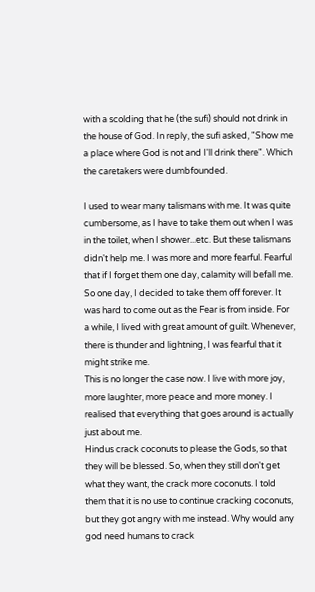with a scolding that he (the sufi) should not drink in the house of God. In reply, the sufi asked, "Show me a place where God is not and I'll drink there". Which the caretakers were dumbfounded.

I used to wear many talismans with me. It was quite cumbersome, as I have to take them out when I was in the toilet, when I shower...etc. But these talismans didn't help me. I was more and more fearful. Fearful that if I forget them one day, calamity will befall me. So one day, I decided to take them off forever. It was hard to come out as the Fear is from inside. For a while, I lived with great amount of guilt. Whenever, there is thunder and lightning, I was fearful that it might strike me.
This is no longer the case now. I live with more joy, more laughter, more peace and more money. I realised that everything that goes around is actually just about me.
Hindus crack coconuts to please the Gods, so that they will be blessed. So, when they still don't get what they want, the crack more coconuts. I told them that it is no use to continue cracking coconuts, but they got angry with me instead. Why would any god need humans to crack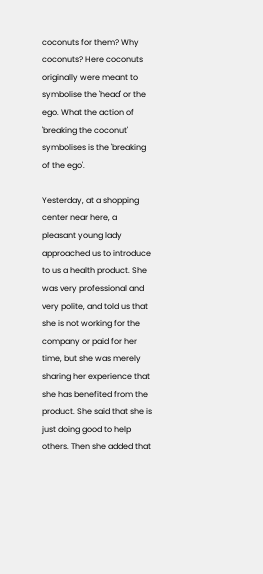coconuts for them? Why coconuts? Here coconuts originally were meant to symbolise the 'head' or the ego. What the action of 'breaking the coconut' symbolises is the 'breaking of the ego'.

Yesterday, at a shopping center near here, a pleasant young lady approached us to introduce to us a health product. She was very professional and very polite, and told us that she is not working for the company or paid for her time, but she was merely sharing her experience that she has benefited from the product. She said that she is just doing good to help others. Then she added that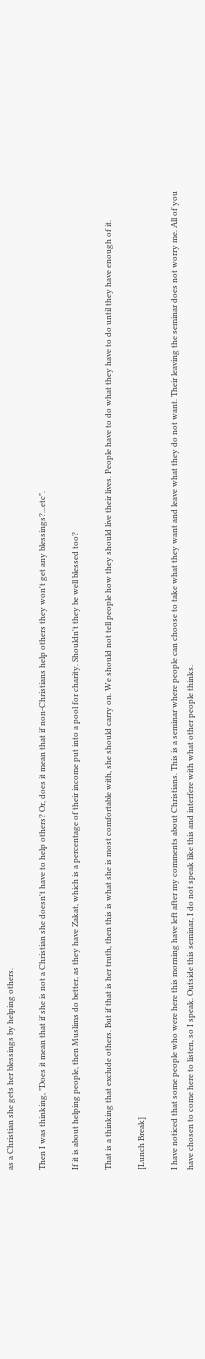as a Christian she gets her blessings by helping others.

Then I was thinking, "Does it mean that if she is not a Christian she doesn't have to help others? Or, does it mean that if non-Christians help others they won't get any blessings?...etc".

If it is about helping people, then Muslims do better, as they have Zakat, which is a percentage of their income put into a pool for charity. Shouldn't they be well blessed too?

That is a thinking that exclude others. But if that is her truth, then this is what she is most comfortable with, she should carry on. We should not tell people how they should live their lives. People have to do what they have to do until they have enough of it.

[Lunch Break]

I have noticed that some people who were here this morning have left after my comments about Christians. This is a seminar where people can choose to take what they want and leave what they do not want. Their leaving the seminar does not worry me. All of you have chosen to come here to listen, so I speak. Outside this seminar, I do not speak like this and interfere with what other people thinks.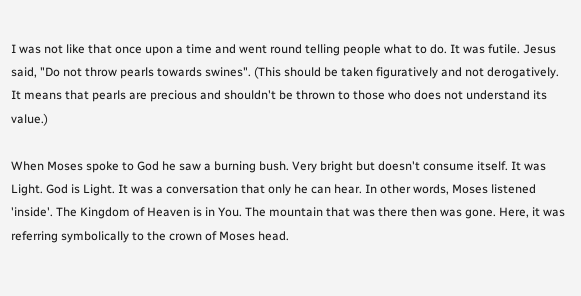I was not like that once upon a time and went round telling people what to do. It was futile. Jesus said, "Do not throw pearls towards swines". (This should be taken figuratively and not derogatively. It means that pearls are precious and shouldn't be thrown to those who does not understand its value.)

When Moses spoke to God he saw a burning bush. Very bright but doesn't consume itself. It was Light. God is Light. It was a conversation that only he can hear. In other words, Moses listened 'inside'. The Kingdom of Heaven is in You. The mountain that was there then was gone. Here, it was referring symbolically to the crown of Moses head.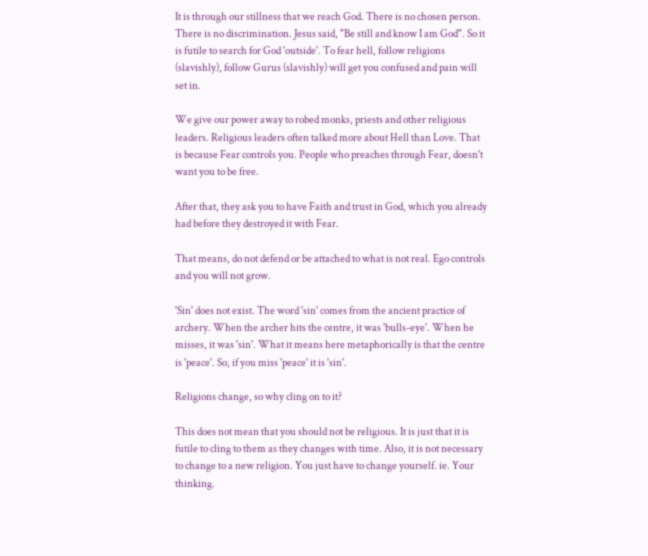It is through our stillness that we reach God. There is no chosen person. There is no discrimination. Jesus said, "Be still and know I am God". So it is futile to search for God 'outside'. To fear hell, follow religions (slavishly), follow Gurus (slavishly) will get you confused and pain will set in.

We give our power away to robed monks, priests and other religious leaders. Religious leaders often talked more about Hell than Love. That is because Fear controls you. People who preaches through Fear, doesn't want you to be free.

After that, they ask you to have Faith and trust in God, which you already had before they destroyed it with Fear.

That means, do not defend or be attached to what is not real. Ego controls and you will not grow.

'Sin' does not exist. The word 'sin' comes from the ancient practice of archery. When the archer hits the centre, it was 'bulls-eye'. When he misses, it was 'sin'. What it means here metaphorically is that the centre is 'peace'. So, if you miss 'peace' it is 'sin'.

Religions change, so why cling on to it?

This does not mean that you should not be religious. It is just that it is futile to cling to them as they changes with time. Also, it is not necessary to change to a new religion. You just have to change yourself. ie. Your thinking.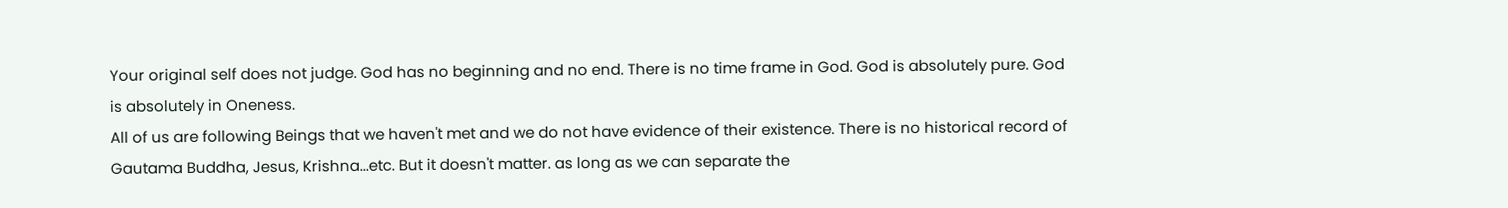Your original self does not judge. God has no beginning and no end. There is no time frame in God. God is absolutely pure. God is absolutely in Oneness.
All of us are following Beings that we haven't met and we do not have evidence of their existence. There is no historical record of Gautama Buddha, Jesus, Krishna...etc. But it doesn't matter. as long as we can separate the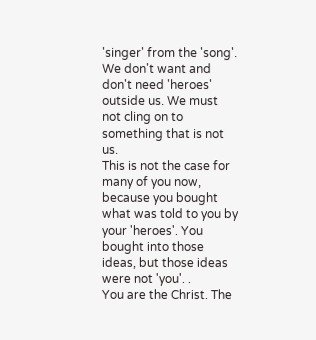'singer' from the 'song'. We don't want and don't need 'heroes' outside us. We must not cling on to something that is not us.
This is not the case for many of you now, because you bought what was told to you by your 'heroes'. You bought into those ideas, but those ideas were not 'you'. .
You are the Christ. The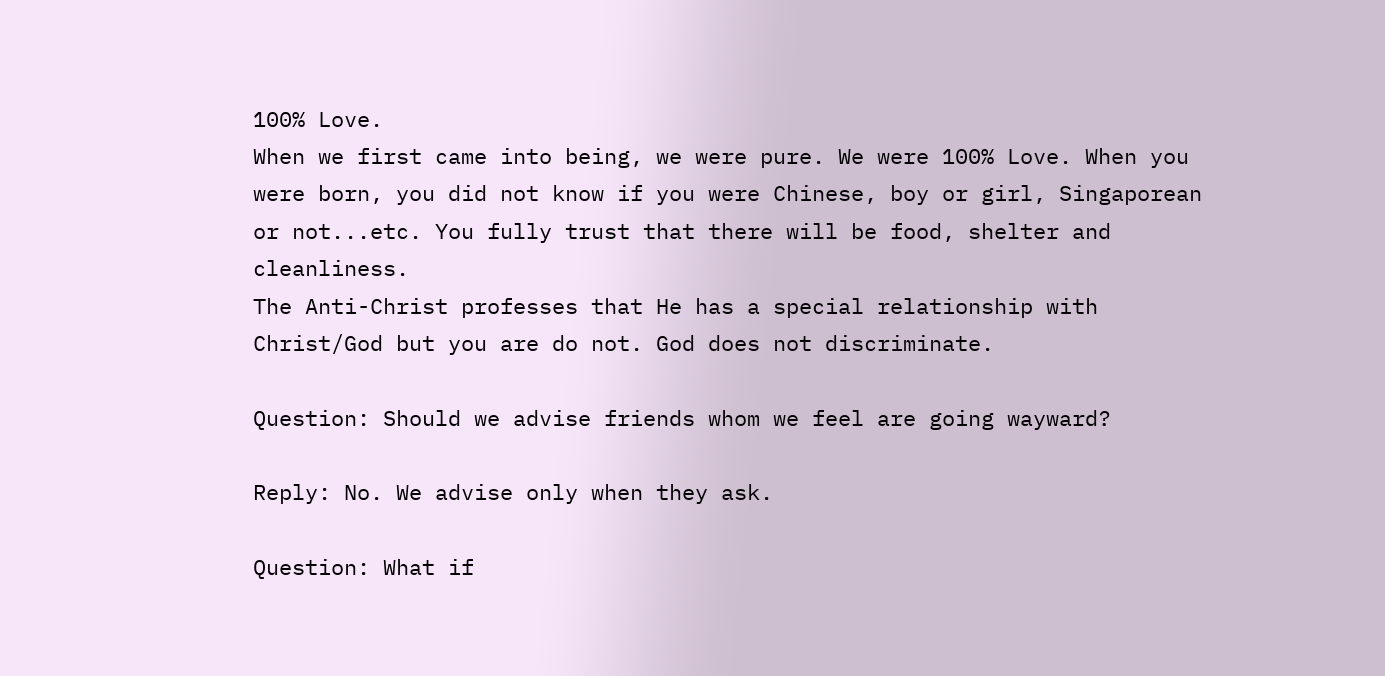100% Love.
When we first came into being, we were pure. We were 100% Love. When you were born, you did not know if you were Chinese, boy or girl, Singaporean or not...etc. You fully trust that there will be food, shelter and cleanliness.
The Anti-Christ professes that He has a special relationship with Christ/God but you are do not. God does not discriminate.

Question: Should we advise friends whom we feel are going wayward?

Reply: No. We advise only when they ask.

Question: What if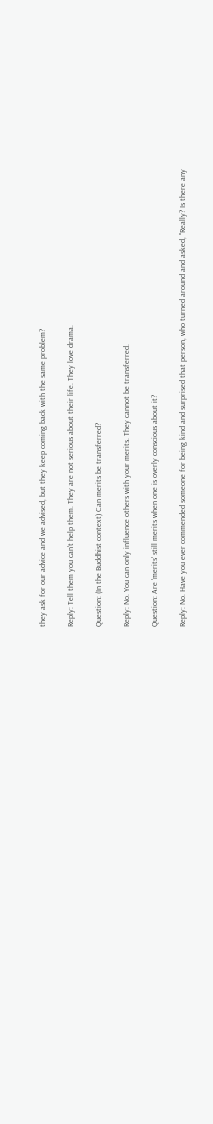they ask for our advice and we advised, but they keep coming back with the same problem?

Reply: Tell them you can't help them. They are not serious about their life. They love drama.

Question: (In the Buddhist context) Can merits be transferred?

Reply: No. You can only influence others with your merits. They cannot be transferred.

Question: Are 'merits' still merits when one is overly conscious about it?

Reply: No. Have you ever commended someone for being kind and surprised that person, who turned around and asked, "Really? Is there any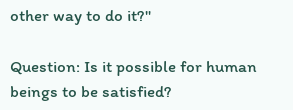other way to do it?"

Question: Is it possible for human beings to be satisfied?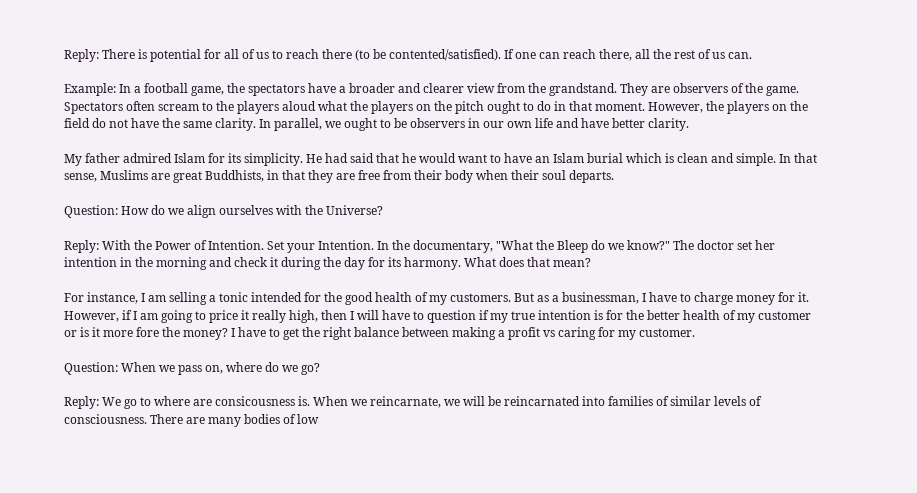Reply: There is potential for all of us to reach there (to be contented/satisfied). If one can reach there, all the rest of us can.

Example: In a football game, the spectators have a broader and clearer view from the grandstand. They are observers of the game. Spectators often scream to the players aloud what the players on the pitch ought to do in that moment. However, the players on the field do not have the same clarity. In parallel, we ought to be observers in our own life and have better clarity.

My father admired Islam for its simplicity. He had said that he would want to have an Islam burial which is clean and simple. In that sense, Muslims are great Buddhists, in that they are free from their body when their soul departs.

Question: How do we align ourselves with the Universe?

Reply: With the Power of Intention. Set your Intention. In the documentary, "What the Bleep do we know?" The doctor set her intention in the morning and check it during the day for its harmony. What does that mean?

For instance, I am selling a tonic intended for the good health of my customers. But as a businessman, I have to charge money for it. However, if I am going to price it really high, then I will have to question if my true intention is for the better health of my customer or is it more fore the money? I have to get the right balance between making a profit vs caring for my customer.

Question: When we pass on, where do we go?

Reply: We go to where are consicousness is. When we reincarnate, we will be reincarnated into families of similar levels of consciousness. There are many bodies of low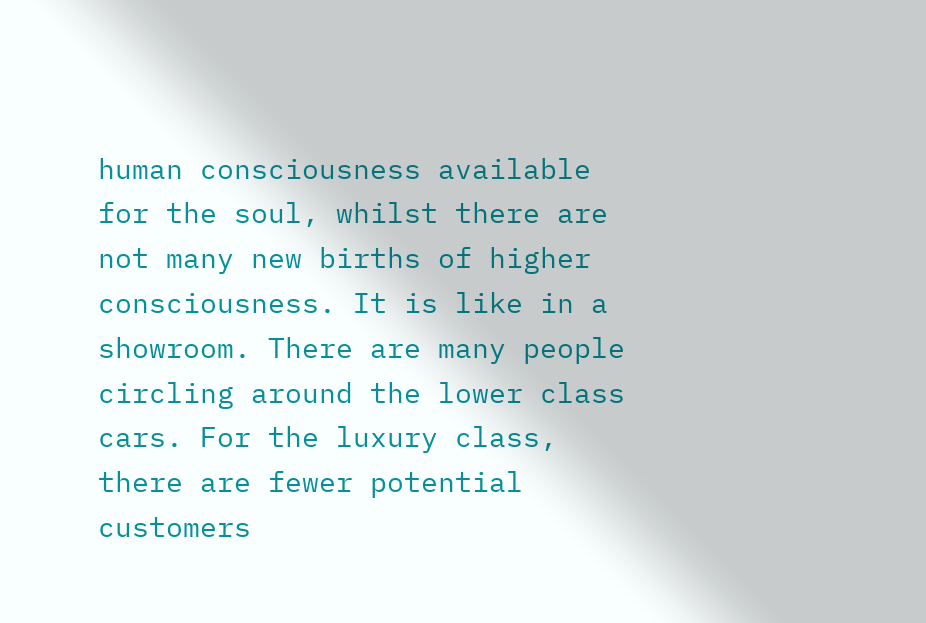human consciousness available for the soul, whilst there are not many new births of higher consciousness. It is like in a showroom. There are many people circling around the lower class cars. For the luxury class, there are fewer potential customers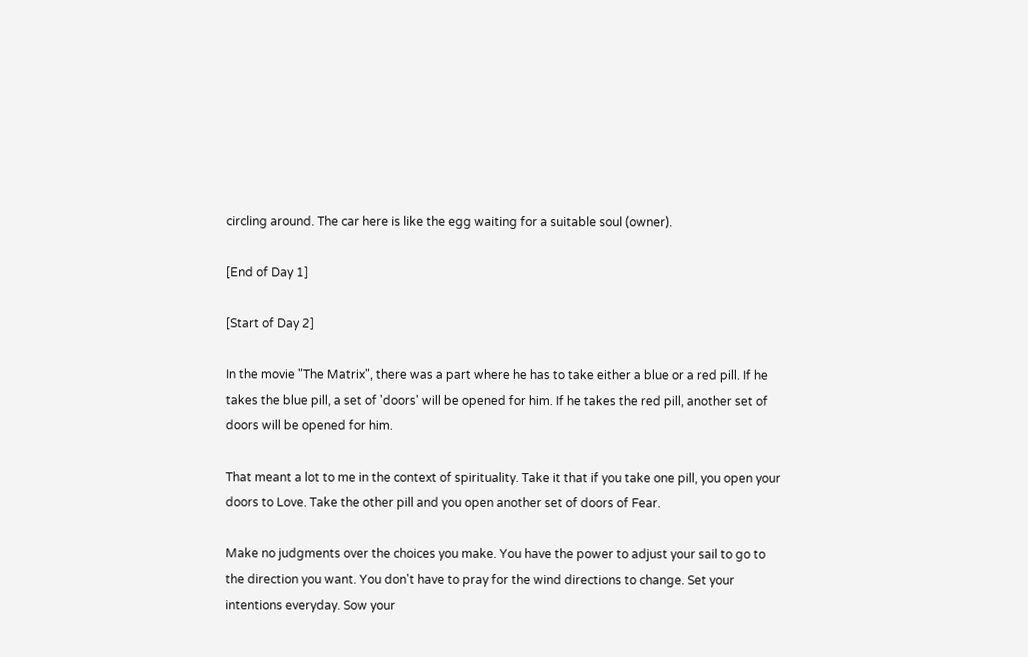circling around. The car here is like the egg waiting for a suitable soul (owner).

[End of Day 1]

[Start of Day 2]

In the movie "The Matrix", there was a part where he has to take either a blue or a red pill. If he takes the blue pill, a set of 'doors' will be opened for him. If he takes the red pill, another set of doors will be opened for him.

That meant a lot to me in the context of spirituality. Take it that if you take one pill, you open your doors to Love. Take the other pill and you open another set of doors of Fear.

Make no judgments over the choices you make. You have the power to adjust your sail to go to the direction you want. You don't have to pray for the wind directions to change. Set your intentions everyday. Sow your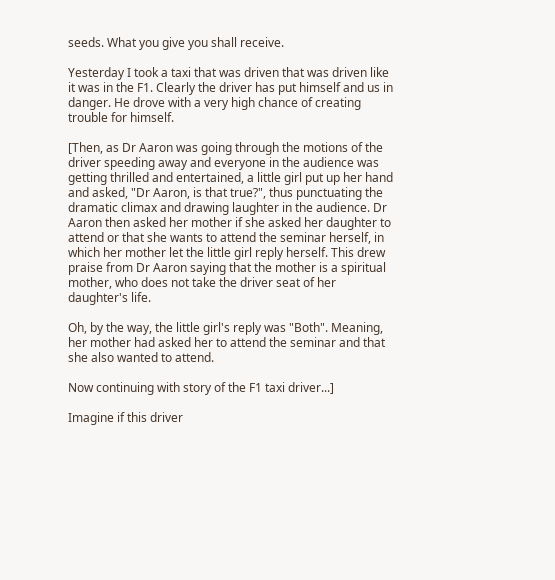seeds. What you give you shall receive.

Yesterday I took a taxi that was driven that was driven like it was in the F1. Clearly the driver has put himself and us in danger. He drove with a very high chance of creating trouble for himself.

[Then, as Dr Aaron was going through the motions of the driver speeding away and everyone in the audience was getting thrilled and entertained, a little girl put up her hand and asked, "Dr Aaron, is that true?", thus punctuating the dramatic climax and drawing laughter in the audience. Dr Aaron then asked her mother if she asked her daughter to attend or that she wants to attend the seminar herself, in which her mother let the little girl reply herself. This drew praise from Dr Aaron saying that the mother is a spiritual mother, who does not take the driver seat of her daughter's life.

Oh, by the way, the little girl's reply was "Both". Meaning, her mother had asked her to attend the seminar and that she also wanted to attend.

Now continuing with story of the F1 taxi driver...]

Imagine if this driver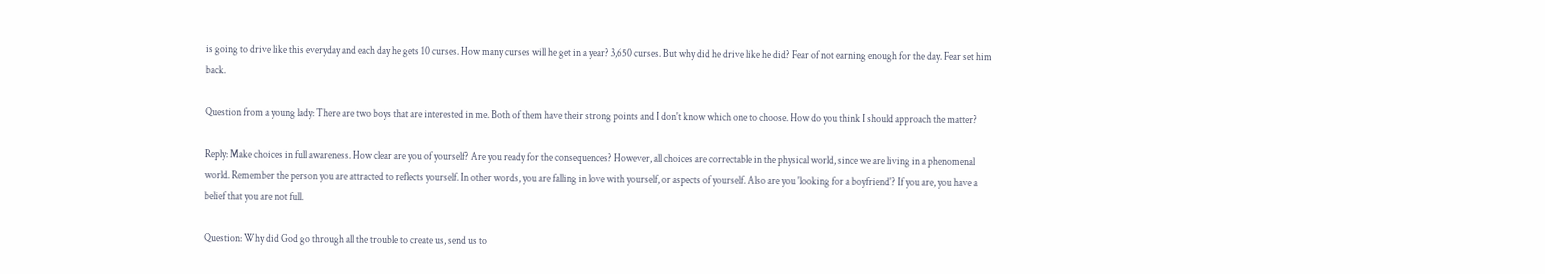is going to drive like this everyday and each day he gets 10 curses. How many curses will he get in a year? 3,650 curses. But why did he drive like he did? Fear of not earning enough for the day. Fear set him back.

Question from a young lady: There are two boys that are interested in me. Both of them have their strong points and I don't know which one to choose. How do you think I should approach the matter?

Reply: Make choices in full awareness. How clear are you of yourself? Are you ready for the consequences? However, all choices are correctable in the physical world, since we are living in a phenomenal world. Remember the person you are attracted to reflects yourself. In other words, you are falling in love with yourself, or aspects of yourself. Also are you 'looking for a boyfriend'? If you are, you have a belief that you are not full.

Question: Why did God go through all the trouble to create us, send us to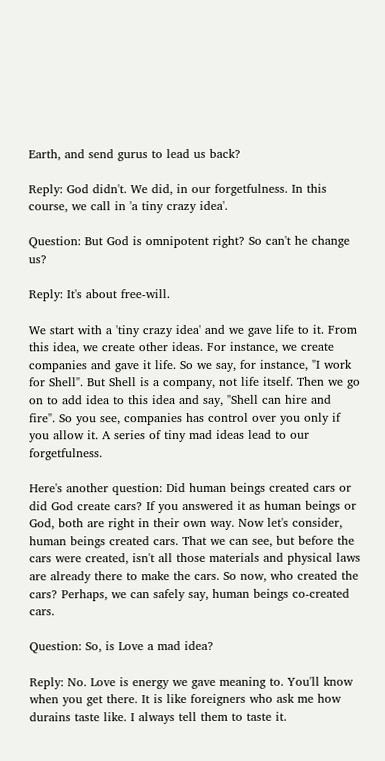Earth, and send gurus to lead us back?

Reply: God didn't. We did, in our forgetfulness. In this course, we call in 'a tiny crazy idea'.

Question: But God is omnipotent right? So can't he change us?

Reply: It's about free-will.

We start with a 'tiny crazy idea' and we gave life to it. From this idea, we create other ideas. For instance, we create companies and gave it life. So we say, for instance, "I work for Shell". But Shell is a company, not life itself. Then we go on to add idea to this idea and say, "Shell can hire and fire". So you see, companies has control over you only if you allow it. A series of tiny mad ideas lead to our forgetfulness.

Here's another question: Did human beings created cars or did God create cars? If you answered it as human beings or God, both are right in their own way. Now let's consider, human beings created cars. That we can see, but before the cars were created, isn't all those materials and physical laws are already there to make the cars. So now, who created the cars? Perhaps, we can safely say, human beings co-created cars.

Question: So, is Love a mad idea?

Reply: No. Love is energy we gave meaning to. You'll know when you get there. It is like foreigners who ask me how durains taste like. I always tell them to taste it.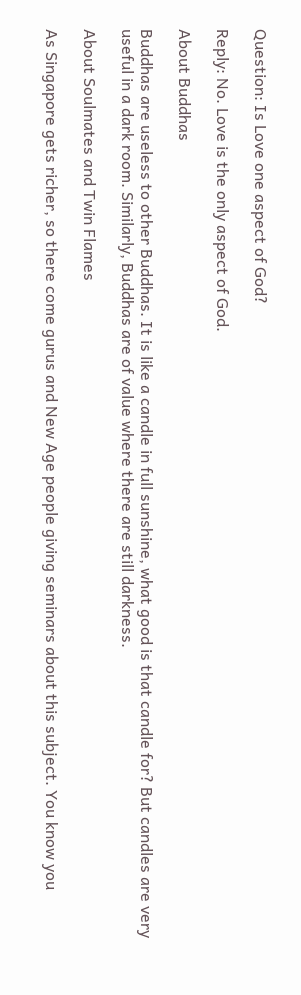Question: Is Love one aspect of God?

Reply: No. Love is the only aspect of God.

About Buddhas

Buddhas are useless to other Buddhas. It is like a candle in full sunshine, what good is that candle for? But candles are very useful in a dark room. Similarly, Buddhas are of value where there are still darkness.

About Soulmates and Twin Flames

As Singapore gets richer, so there come gurus and New Age people giving seminars about this subject. You know you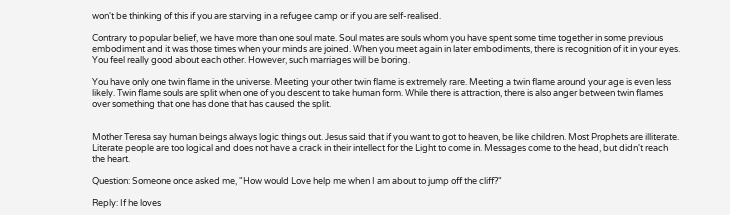won't be thinking of this if you are starving in a refugee camp or if you are self-realised.

Contrary to popular belief, we have more than one soul mate. Soul mates are souls whom you have spent some time together in some previous embodiment and it was those times when your minds are joined. When you meet again in later embodiments, there is recognition of it in your eyes. You feel really good about each other. However, such marriages will be boring.

You have only one twin flame in the universe. Meeting your other twin flame is extremely rare. Meeting a twin flame around your age is even less likely. Twin flame souls are split when one of you descent to take human form. While there is attraction, there is also anger between twin flames over something that one has done that has caused the split.


Mother Teresa say human beings always logic things out. Jesus said that if you want to got to heaven, be like children. Most Prophets are illiterate. Literate people are too logical and does not have a crack in their intellect for the Light to come in. Messages come to the head, but didn't reach the heart.

Question: Someone once asked me, "How would Love help me when I am about to jump off the cliff?"

Reply: If he loves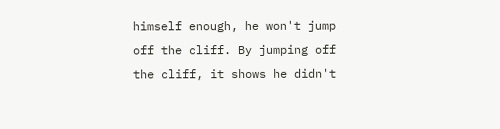himself enough, he won't jump off the cliff. By jumping off the cliff, it shows he didn't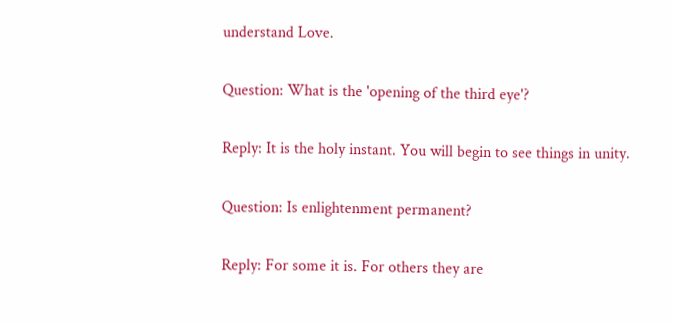understand Love.

Question: What is the 'opening of the third eye'?

Reply: It is the holy instant. You will begin to see things in unity.

Question: Is enlightenment permanent?

Reply: For some it is. For others they are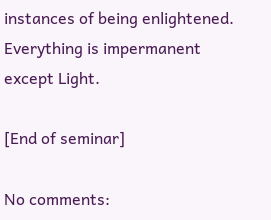instances of being enlightened. Everything is impermanent except Light.

[End of seminar]

No comments: